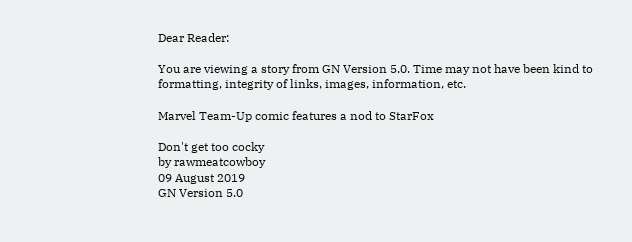Dear Reader:

You are viewing a story from GN Version 5.0. Time may not have been kind to formatting, integrity of links, images, information, etc.

Marvel Team-Up comic features a nod to StarFox

Don't get too cocky
by rawmeatcowboy
09 August 2019
GN Version 5.0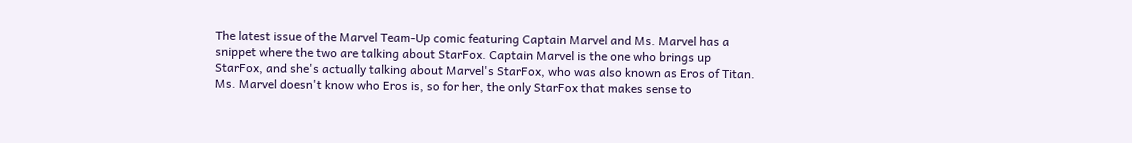The latest issue of the Marvel Team-Up comic featuring Captain Marvel and Ms. Marvel has a snippet where the two are talking about StarFox. Captain Marvel is the one who brings up StarFox, and she's actually talking about Marvel's StarFox, who was also known as Eros of Titan. Ms. Marvel doesn't know who Eros is, so for her, the only StarFox that makes sense to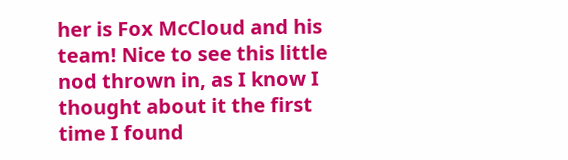her is Fox McCloud and his team! Nice to see this little nod thrown in, as I know I thought about it the first time I found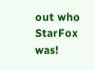out who StarFox was!